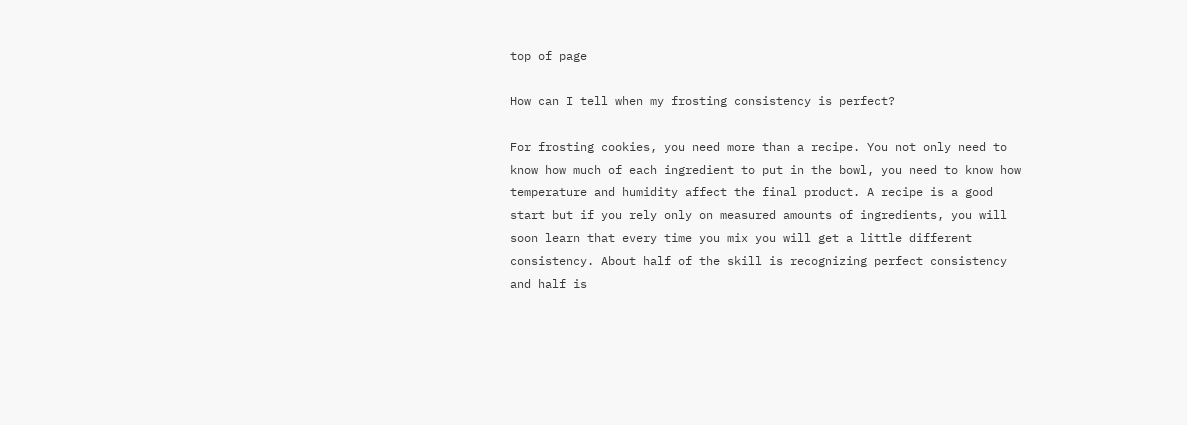top of page

How can I tell when my frosting consistency is perfect?

For frosting cookies, you need more than a recipe. You not only need to know how much of each ingredient to put in the bowl, you need to know how temperature and humidity affect the final product. A recipe is a good start but if you rely only on measured amounts of ingredients, you will soon learn that every time you mix you will get a little different consistency. About half of the skill is recognizing perfect consistency and half is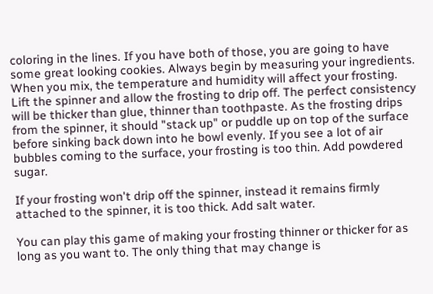coloring in the lines. If you have both of those, you are going to have some great looking cookies. Always begin by measuring your ingredients. When you mix, the temperature and humidity will affect your frosting. Lift the spinner and allow the frosting to drip off. The perfect consistency will be thicker than glue, thinner than toothpaste. As the frosting drips from the spinner, it should "stack up" or puddle up on top of the surface before sinking back down into he bowl evenly. If you see a lot of air bubbles coming to the surface, your frosting is too thin. Add powdered sugar.

If your frosting won't drip off the spinner, instead it remains firmly attached to the spinner, it is too thick. Add salt water.

You can play this game of making your frosting thinner or thicker for as long as you want to. The only thing that may change is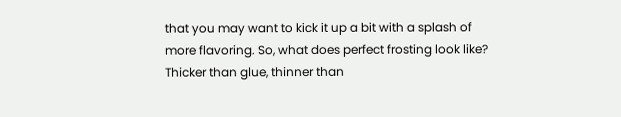that you may want to kick it up a bit with a splash of more flavoring. So, what does perfect frosting look like? Thicker than glue, thinner than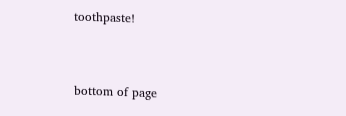toothpaste!


bottom of page